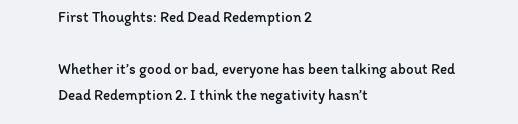First Thoughts: Red Dead Redemption 2

Whether it’s good or bad, everyone has been talking about Red Dead Redemption 2. I think the negativity hasn’t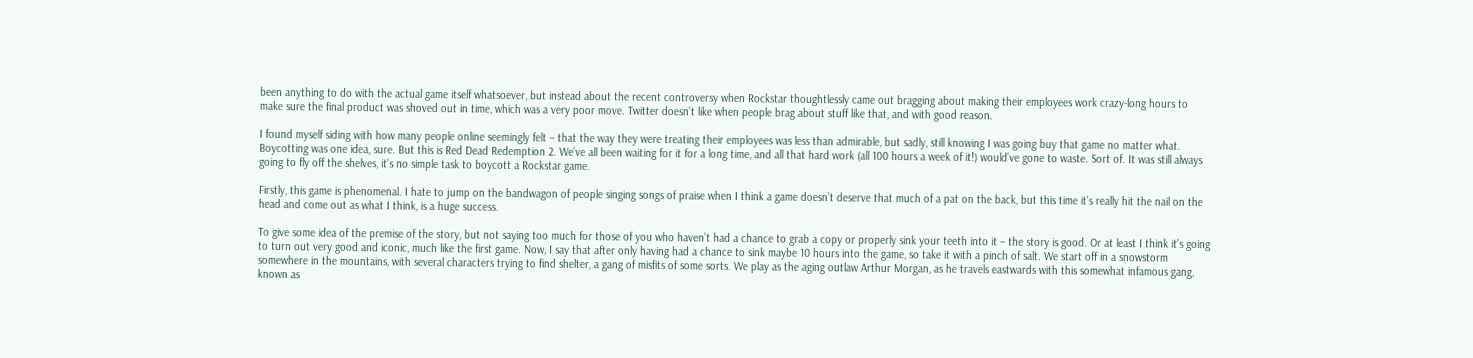been anything to do with the actual game itself whatsoever, but instead about the recent controversy when Rockstar thoughtlessly came out bragging about making their employees work crazy-long hours to make sure the final product was shoved out in time, which was a very poor move. Twitter doesn’t like when people brag about stuff like that, and with good reason.

I found myself siding with how many people online seemingly felt – that the way they were treating their employees was less than admirable, but sadly, still knowing I was going buy that game no matter what. Boycotting was one idea, sure. But this is Red Dead Redemption 2. We’ve all been waiting for it for a long time, and all that hard work (all 100 hours a week of it!) would’ve gone to waste. Sort of. It was still always going to fly off the shelves, it’s no simple task to boycott a Rockstar game.

Firstly, this game is phenomenal. I hate to jump on the bandwagon of people singing songs of praise when I think a game doesn’t deserve that much of a pat on the back, but this time it’s really hit the nail on the head and come out as what I think, is a huge success.

To give some idea of the premise of the story, but not saying too much for those of you who haven’t had a chance to grab a copy or properly sink your teeth into it – the story is good. Or at least I think it’s going to turn out very good and iconic, much like the first game. Now, I say that after only having had a chance to sink maybe 10 hours into the game, so take it with a pinch of salt. We start off in a snowstorm somewhere in the mountains, with several characters trying to find shelter, a gang of misfits of some sorts. We play as the aging outlaw Arthur Morgan, as he travels eastwards with this somewhat infamous gang, known as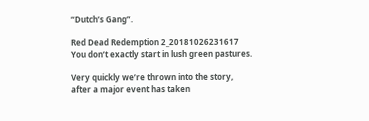“Dutch’s Gang”.

Red Dead Redemption 2_20181026231617
You don’t exactly start in lush green pastures.

Very quickly we’re thrown into the story, after a major event has taken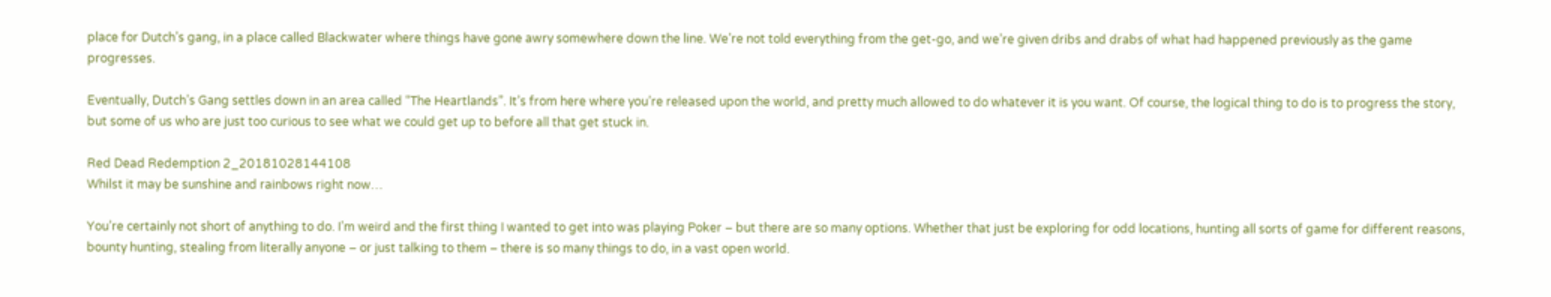place for Dutch’s gang, in a place called Blackwater where things have gone awry somewhere down the line. We’re not told everything from the get-go, and we’re given dribs and drabs of what had happened previously as the game progresses.

Eventually, Dutch’s Gang settles down in an area called “The Heartlands”. It’s from here where you’re released upon the world, and pretty much allowed to do whatever it is you want. Of course, the logical thing to do is to progress the story, but some of us who are just too curious to see what we could get up to before all that get stuck in.

Red Dead Redemption 2_20181028144108
Whilst it may be sunshine and rainbows right now…

You’re certainly not short of anything to do. I’m weird and the first thing I wanted to get into was playing Poker – but there are so many options. Whether that just be exploring for odd locations, hunting all sorts of game for different reasons, bounty hunting, stealing from literally anyone – or just talking to them – there is so many things to do, in a vast open world.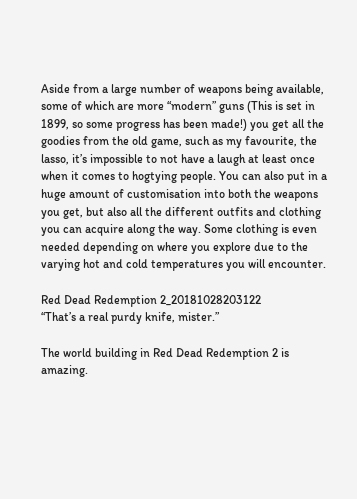Aside from a large number of weapons being available, some of which are more “modern” guns (This is set in 1899, so some progress has been made!) you get all the goodies from the old game, such as my favourite, the lasso, it’s impossible to not have a laugh at least once when it comes to hogtying people. You can also put in a huge amount of customisation into both the weapons you get, but also all the different outfits and clothing you can acquire along the way. Some clothing is even needed depending on where you explore due to the varying hot and cold temperatures you will encounter.

Red Dead Redemption 2_20181028203122
“That’s a real purdy knife, mister.”

The world building in Red Dead Redemption 2 is amazing.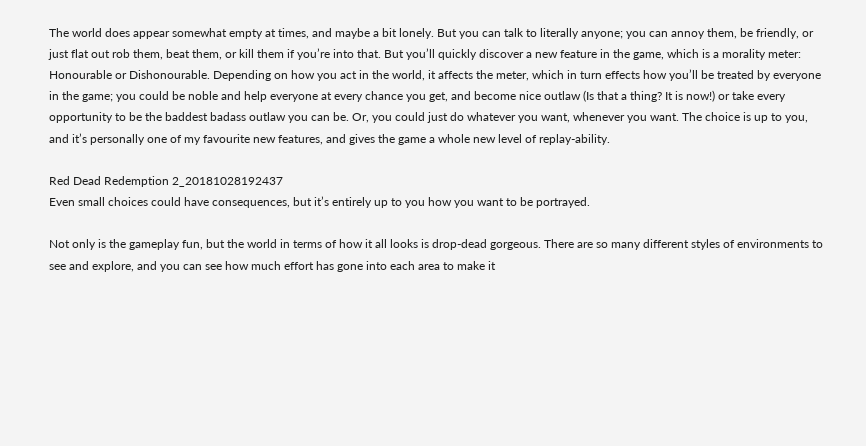The world does appear somewhat empty at times, and maybe a bit lonely. But you can talk to literally anyone; you can annoy them, be friendly, or just flat out rob them, beat them, or kill them if you’re into that. But you’ll quickly discover a new feature in the game, which is a morality meter: Honourable or Dishonourable. Depending on how you act in the world, it affects the meter, which in turn effects how you’ll be treated by everyone in the game; you could be noble and help everyone at every chance you get, and become nice outlaw (Is that a thing? It is now!) or take every opportunity to be the baddest badass outlaw you can be. Or, you could just do whatever you want, whenever you want. The choice is up to you, and it’s personally one of my favourite new features, and gives the game a whole new level of replay-ability.

Red Dead Redemption 2_20181028192437
Even small choices could have consequences, but it’s entirely up to you how you want to be portrayed.

Not only is the gameplay fun, but the world in terms of how it all looks is drop-dead gorgeous. There are so many different styles of environments to see and explore, and you can see how much effort has gone into each area to make it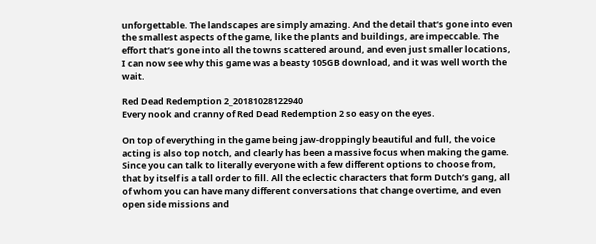unforgettable. The landscapes are simply amazing. And the detail that’s gone into even the smallest aspects of the game, like the plants and buildings, are impeccable. The effort that’s gone into all the towns scattered around, and even just smaller locations, I can now see why this game was a beasty 105GB download, and it was well worth the wait.

Red Dead Redemption 2_20181028122940
Every nook and cranny of Red Dead Redemption 2 so easy on the eyes.

On top of everything in the game being jaw-droppingly beautiful and full, the voice acting is also top notch, and clearly has been a massive focus when making the game. Since you can talk to literally everyone with a few different options to choose from, that by itself is a tall order to fill. All the eclectic characters that form Dutch’s gang, all of whom you can have many different conversations that change overtime, and even open side missions and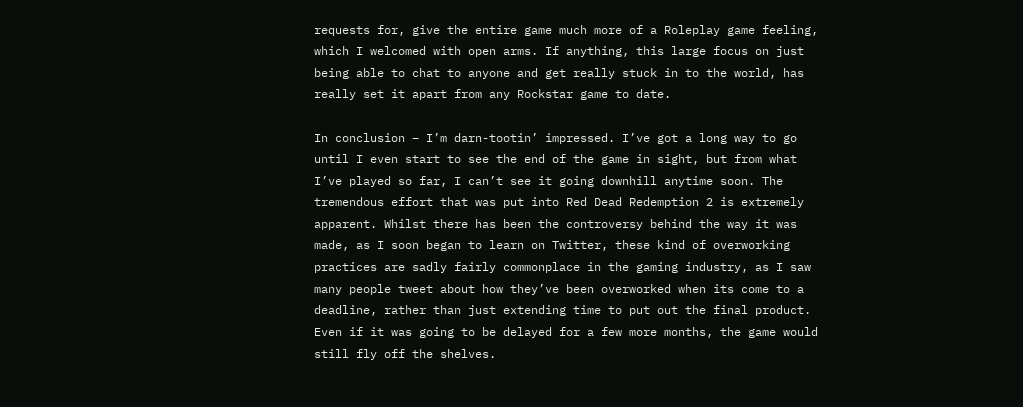requests for, give the entire game much more of a Roleplay game feeling, which I welcomed with open arms. If anything, this large focus on just being able to chat to anyone and get really stuck in to the world, has really set it apart from any Rockstar game to date.

In conclusion – I’m darn-tootin’ impressed. I’ve got a long way to go until I even start to see the end of the game in sight, but from what I’ve played so far, I can’t see it going downhill anytime soon. The tremendous effort that was put into Red Dead Redemption 2 is extremely apparent. Whilst there has been the controversy behind the way it was made, as I soon began to learn on Twitter, these kind of overworking practices are sadly fairly commonplace in the gaming industry, as I saw many people tweet about how they’ve been overworked when its come to a deadline, rather than just extending time to put out the final product. Even if it was going to be delayed for a few more months, the game would still fly off the shelves.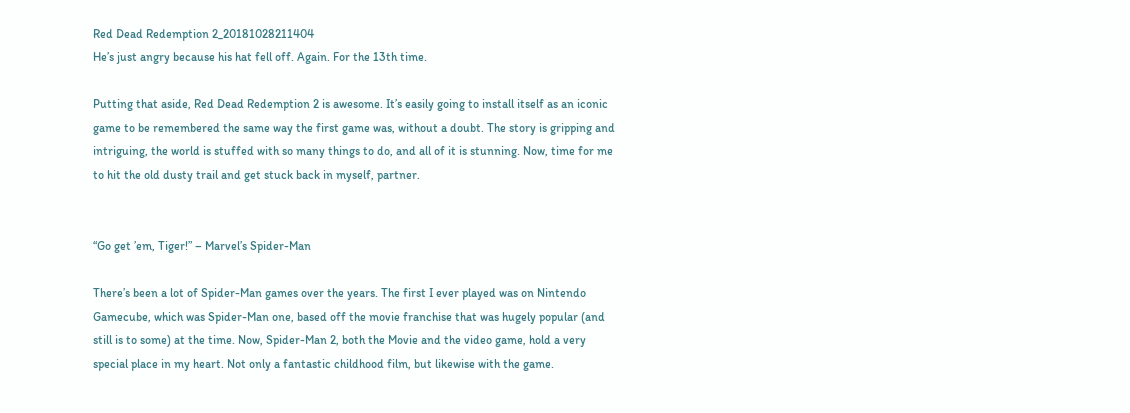Red Dead Redemption 2_20181028211404
He’s just angry because his hat fell off. Again. For the 13th time.

Putting that aside, Red Dead Redemption 2 is awesome. It’s easily going to install itself as an iconic game to be remembered the same way the first game was, without a doubt. The story is gripping and intriguing, the world is stuffed with so many things to do, and all of it is stunning. Now, time for me to hit the old dusty trail and get stuck back in myself, partner.


“Go get ’em, Tiger!” – Marvel’s Spider-Man

There’s been a lot of Spider-Man games over the years. The first I ever played was on Nintendo Gamecube, which was Spider-Man one, based off the movie franchise that was hugely popular (and still is to some) at the time. Now, Spider-Man 2, both the Movie and the video game, hold a very special place in my heart. Not only a fantastic childhood film, but likewise with the game.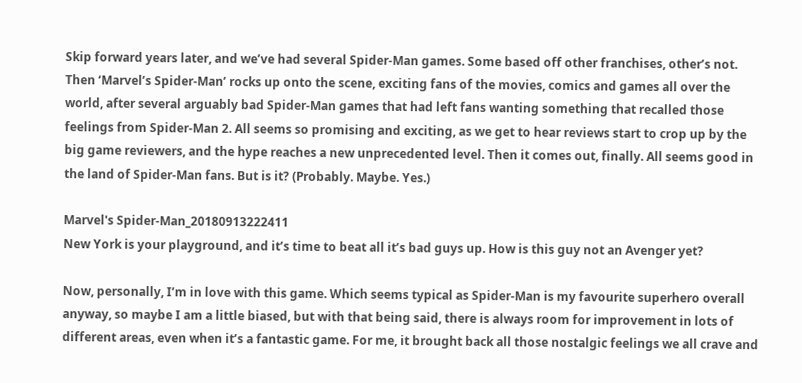Skip forward years later, and we’ve had several Spider-Man games. Some based off other franchises, other’s not. Then ‘Marvel’s Spider-Man’ rocks up onto the scene, exciting fans of the movies, comics and games all over the world, after several arguably bad Spider-Man games that had left fans wanting something that recalled those feelings from Spider-Man 2. All seems so promising and exciting, as we get to hear reviews start to crop up by the big game reviewers, and the hype reaches a new unprecedented level. Then it comes out, finally. All seems good in the land of Spider-Man fans. But is it? (Probably. Maybe. Yes.)

Marvel's Spider-Man_20180913222411
New York is your playground, and it’s time to beat all it’s bad guys up. How is this guy not an Avenger yet?

Now, personally, I’m in love with this game. Which seems typical as Spider-Man is my favourite superhero overall anyway, so maybe I am a little biased, but with that being said, there is always room for improvement in lots of different areas, even when it’s a fantastic game. For me, it brought back all those nostalgic feelings we all crave and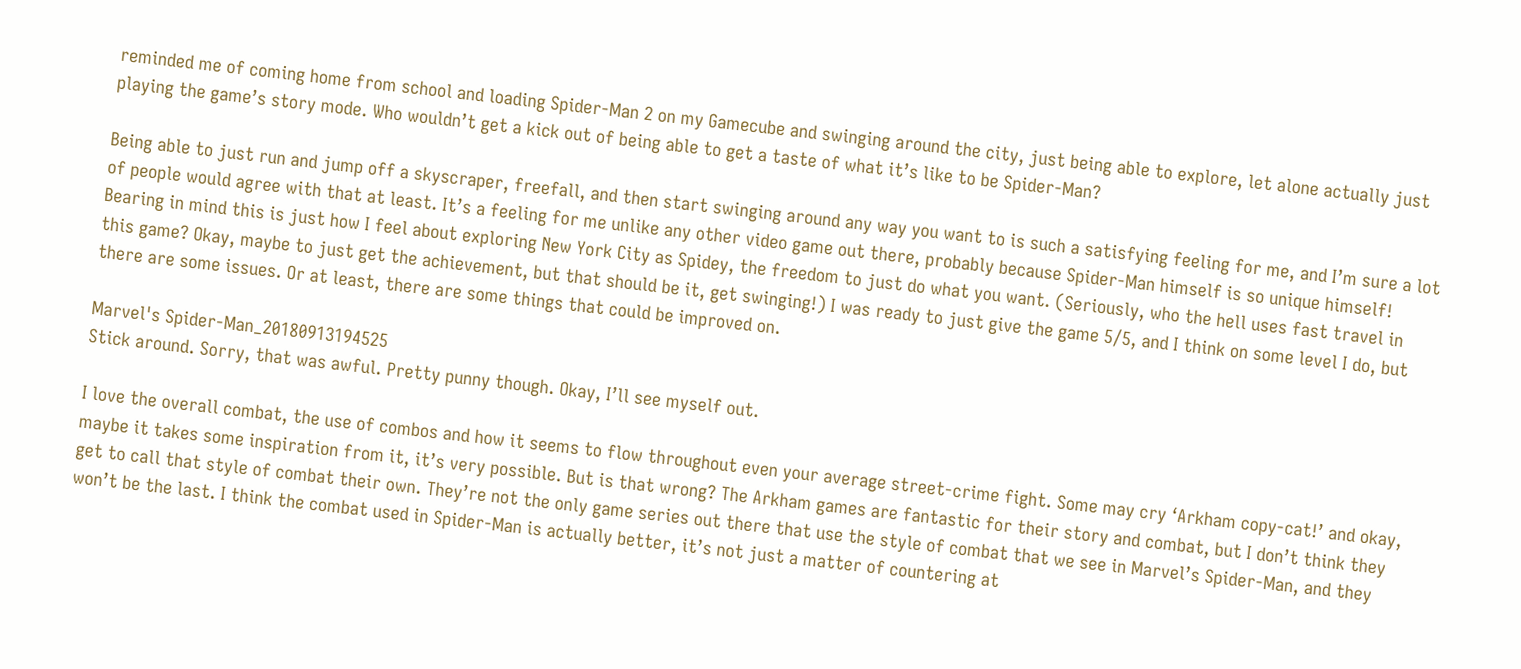reminded me of coming home from school and loading Spider-Man 2 on my Gamecube and swinging around the city, just being able to explore, let alone actually just playing the game’s story mode. Who wouldn’t get a kick out of being able to get a taste of what it’s like to be Spider-Man?

Being able to just run and jump off a skyscraper, freefall, and then start swinging around any way you want to is such a satisfying feeling for me, and I’m sure a lot of people would agree with that at least. It’s a feeling for me unlike any other video game out there, probably because Spider-Man himself is so unique himself! Bearing in mind this is just how I feel about exploring New York City as Spidey, the freedom to just do what you want. (Seriously, who the hell uses fast travel in this game? Okay, maybe to just get the achievement, but that should be it, get swinging!) I was ready to just give the game 5/5, and I think on some level I do, but there are some issues. Or at least, there are some things that could be improved on.

Marvel's Spider-Man_20180913194525
Stick around. Sorry, that was awful. Pretty punny though. Okay, I’ll see myself out.

I love the overall combat, the use of combos and how it seems to flow throughout even your average street-crime fight. Some may cry ‘Arkham copy-cat!’ and okay, maybe it takes some inspiration from it, it’s very possible. But is that wrong? The Arkham games are fantastic for their story and combat, but I don’t think they get to call that style of combat their own. They’re not the only game series out there that use the style of combat that we see in Marvel’s Spider-Man, and they won’t be the last. I think the combat used in Spider-Man is actually better, it’s not just a matter of countering at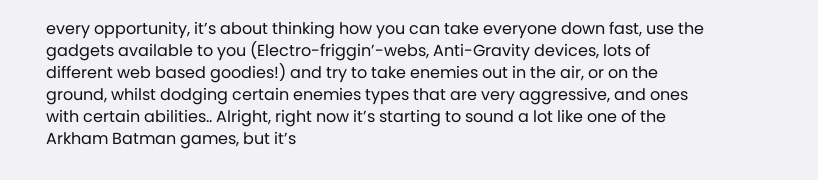every opportunity, it’s about thinking how you can take everyone down fast, use the gadgets available to you (Electro-friggin’-webs, Anti-Gravity devices, lots of different web based goodies!) and try to take enemies out in the air, or on the ground, whilst dodging certain enemies types that are very aggressive, and ones with certain abilities.. Alright, right now it’s starting to sound a lot like one of the Arkham Batman games, but it’s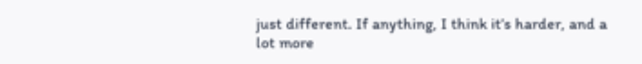just different. If anything, I think it’s harder, and a lot more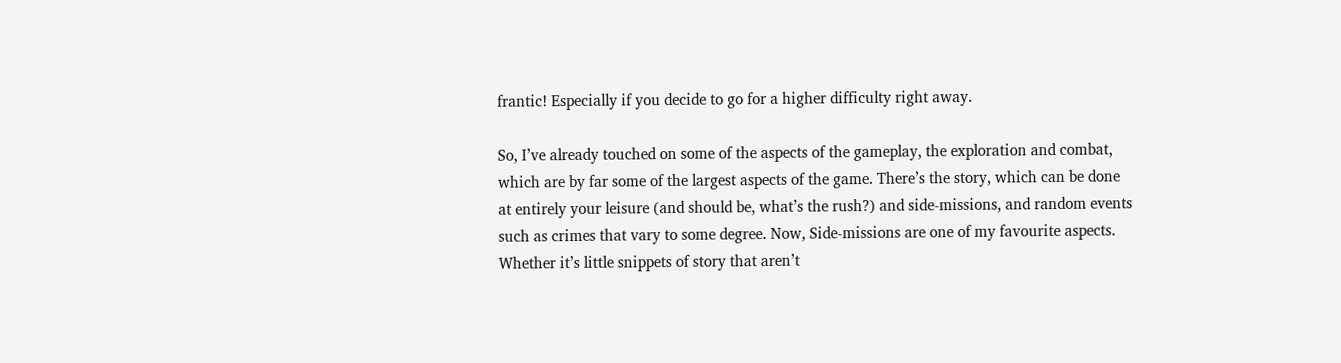frantic! Especially if you decide to go for a higher difficulty right away.

So, I’ve already touched on some of the aspects of the gameplay, the exploration and combat, which are by far some of the largest aspects of the game. There’s the story, which can be done at entirely your leisure (and should be, what’s the rush?) and side-missions, and random events such as crimes that vary to some degree. Now, Side-missions are one of my favourite aspects. Whether it’s little snippets of story that aren’t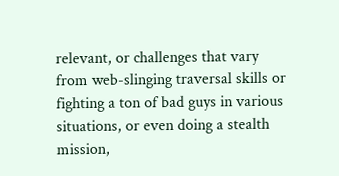relevant, or challenges that vary from web-slinging traversal skills or fighting a ton of bad guys in various situations, or even doing a stealth mission,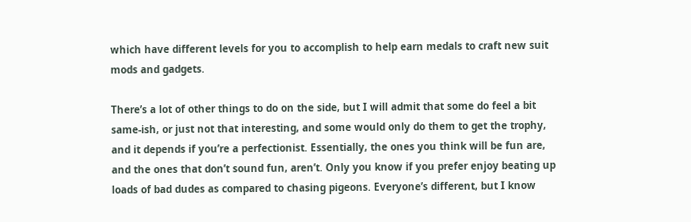which have different levels for you to accomplish to help earn medals to craft new suit mods and gadgets.

There’s a lot of other things to do on the side, but I will admit that some do feel a bit same-ish, or just not that interesting, and some would only do them to get the trophy, and it depends if you’re a perfectionist. Essentially, the ones you think will be fun are, and the ones that don’t sound fun, aren’t. Only you know if you prefer enjoy beating up loads of bad dudes as compared to chasing pigeons. Everyone’s different, but I know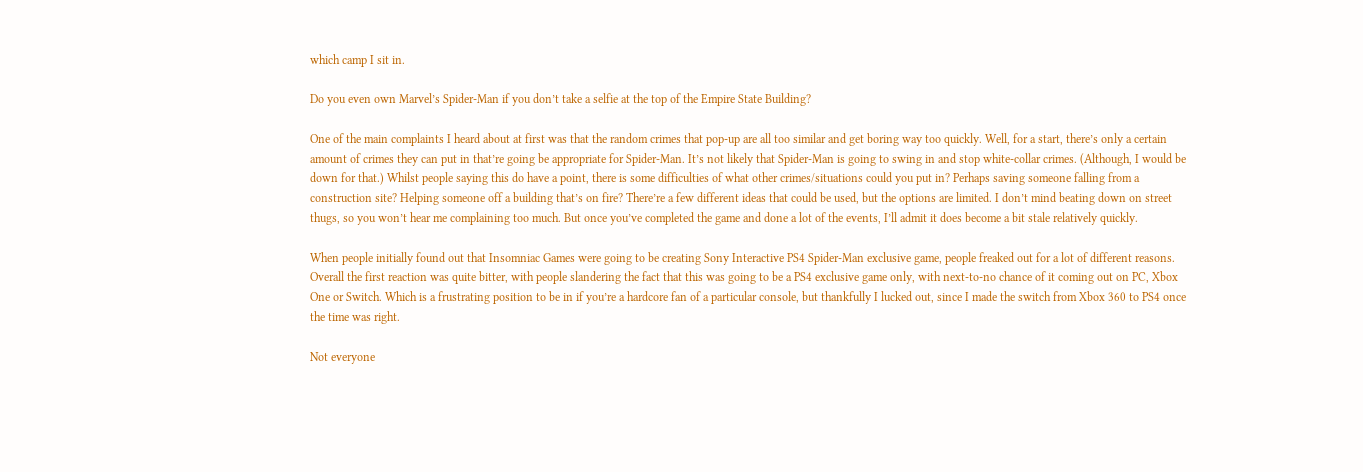which camp I sit in.

Do you even own Marvel’s Spider-Man if you don’t take a selfie at the top of the Empire State Building?

One of the main complaints I heard about at first was that the random crimes that pop-up are all too similar and get boring way too quickly. Well, for a start, there’s only a certain amount of crimes they can put in that’re going be appropriate for Spider-Man. It’s not likely that Spider-Man is going to swing in and stop white-collar crimes. (Although, I would be down for that.) Whilst people saying this do have a point, there is some difficulties of what other crimes/situations could you put in? Perhaps saving someone falling from a construction site? Helping someone off a building that’s on fire? There’re a few different ideas that could be used, but the options are limited. I don’t mind beating down on street thugs, so you won’t hear me complaining too much. But once you’ve completed the game and done a lot of the events, I’ll admit it does become a bit stale relatively quickly.

When people initially found out that Insomniac Games were going to be creating Sony Interactive PS4 Spider-Man exclusive game, people freaked out for a lot of different reasons. Overall the first reaction was quite bitter, with people slandering the fact that this was going to be a PS4 exclusive game only, with next-to-no chance of it coming out on PC, Xbox One or Switch. Which is a frustrating position to be in if you’re a hardcore fan of a particular console, but thankfully I lucked out, since I made the switch from Xbox 360 to PS4 once the time was right.

Not everyone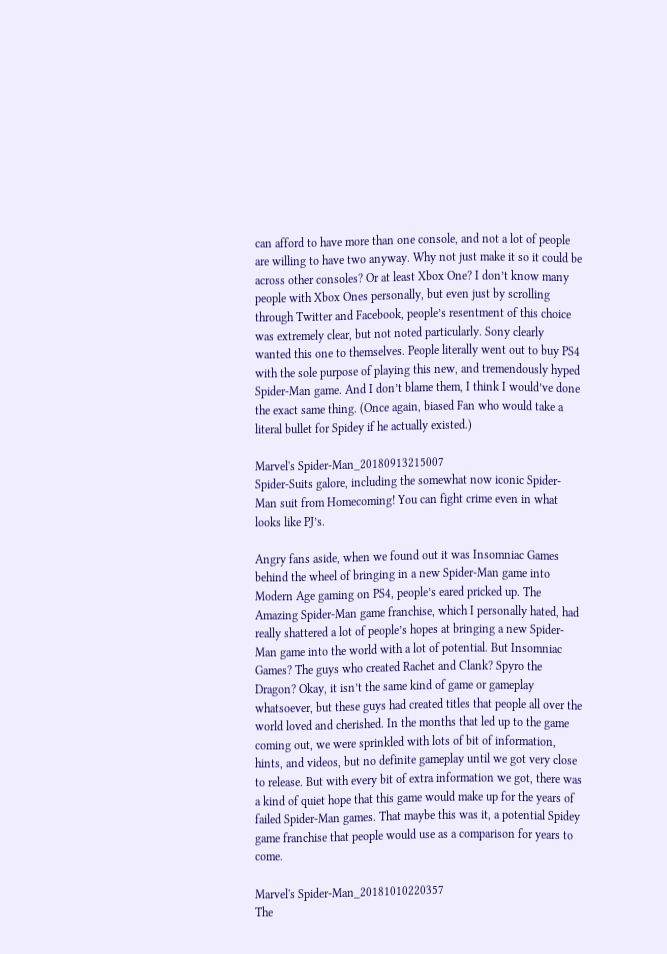can afford to have more than one console, and not a lot of people are willing to have two anyway. Why not just make it so it could be across other consoles? Or at least Xbox One? I don’t know many people with Xbox Ones personally, but even just by scrolling through Twitter and Facebook, people’s resentment of this choice was extremely clear, but not noted particularly. Sony clearly wanted this one to themselves. People literally went out to buy PS4 with the sole purpose of playing this new, and tremendously hyped Spider-Man game. And I don’t blame them, I think I would’ve done the exact same thing. (Once again, biased Fan who would take a literal bullet for Spidey if he actually existed.)

Marvel's Spider-Man_20180913215007
Spider-Suits galore, including the somewhat now iconic Spider-Man suit from Homecoming! You can fight crime even in what looks like PJ’s.

Angry fans aside, when we found out it was Insomniac Games behind the wheel of bringing in a new Spider-Man game into Modern Age gaming on PS4, people’s eared pricked up. The Amazing Spider-Man game franchise, which I personally hated, had really shattered a lot of people’s hopes at bringing a new Spider-Man game into the world with a lot of potential. But Insomniac Games? The guys who created Rachet and Clank? Spyro the Dragon? Okay, it isn’t the same kind of game or gameplay whatsoever, but these guys had created titles that people all over the world loved and cherished. In the months that led up to the game coming out, we were sprinkled with lots of bit of information, hints, and videos, but no definite gameplay until we got very close to release. But with every bit of extra information we got, there was a kind of quiet hope that this game would make up for the years of failed Spider-Man games. That maybe this was it, a potential Spidey game franchise that people would use as a comparison for years to come.

Marvel's Spider-Man_20181010220357
The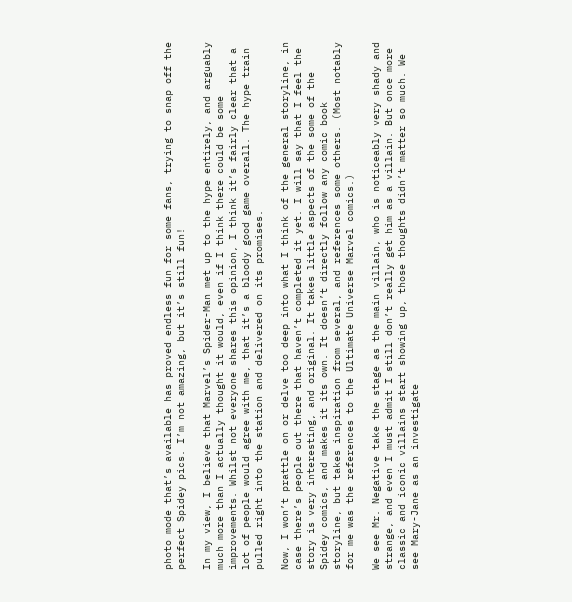photo mode that’s available has proved endless fun for some fans, trying to snap off the perfect Spidey pics. I’m not amazing, but it’s still fun!

In my view, I believe that Marvel’s Spider-Man met up to the hype entirely, and arguably much more than I actually thought it would, even if I think there could be some improvements. Whilst not everyone shares this opinion, I think it’s fairly clear that a lot of people would agree with me, that it’s a bloody good game overall. The hype train pulled right into the station and delivered on its promises.

Now, I won’t prattle on or delve too deep into what I think of the general storyline, in case there’s people out there that haven’t completed it yet. I will say that I feel the story is very interesting, and original. It takes little aspects of the some of the Spidey comics, and makes it its own. It doesn’t directly follow any comic book storyline, but takes inspiration from several, and references some others. (Most notably for me was the references to the Ultimate Universe Marvel comics.)

We see Mr. Negative take the stage as the main villain, who is noticeably very shady and strange, and even I must admit I still don’t really get him as a villain. But once more classic and iconic villains start showing up, those thoughts didn’t matter so much. We see Mary-Jane as an investigate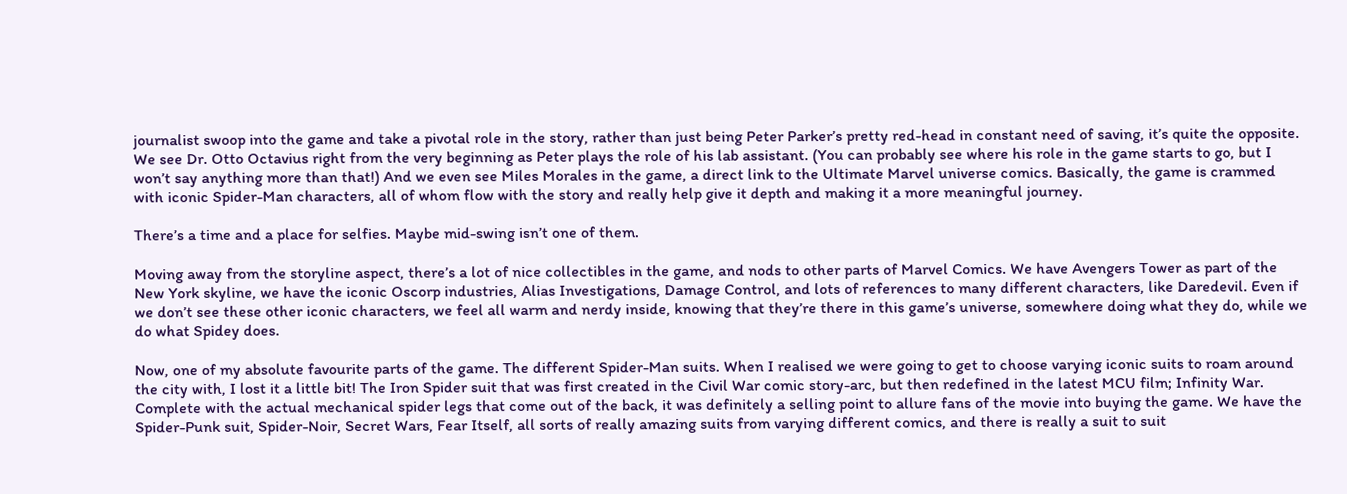journalist swoop into the game and take a pivotal role in the story, rather than just being Peter Parker’s pretty red-head in constant need of saving, it’s quite the opposite. We see Dr. Otto Octavius right from the very beginning as Peter plays the role of his lab assistant. (You can probably see where his role in the game starts to go, but I won’t say anything more than that!) And we even see Miles Morales in the game, a direct link to the Ultimate Marvel universe comics. Basically, the game is crammed with iconic Spider-Man characters, all of whom flow with the story and really help give it depth and making it a more meaningful journey.

There’s a time and a place for selfies. Maybe mid-swing isn’t one of them.

Moving away from the storyline aspect, there’s a lot of nice collectibles in the game, and nods to other parts of Marvel Comics. We have Avengers Tower as part of the New York skyline, we have the iconic Oscorp industries, Alias Investigations, Damage Control, and lots of references to many different characters, like Daredevil. Even if we don’t see these other iconic characters, we feel all warm and nerdy inside, knowing that they’re there in this game’s universe, somewhere doing what they do, while we do what Spidey does.

Now, one of my absolute favourite parts of the game. The different Spider-Man suits. When I realised we were going to get to choose varying iconic suits to roam around the city with, I lost it a little bit! The Iron Spider suit that was first created in the Civil War comic story-arc, but then redefined in the latest MCU film; Infinity War. Complete with the actual mechanical spider legs that come out of the back, it was definitely a selling point to allure fans of the movie into buying the game. We have the Spider-Punk suit, Spider-Noir, Secret Wars, Fear Itself, all sorts of really amazing suits from varying different comics, and there is really a suit to suit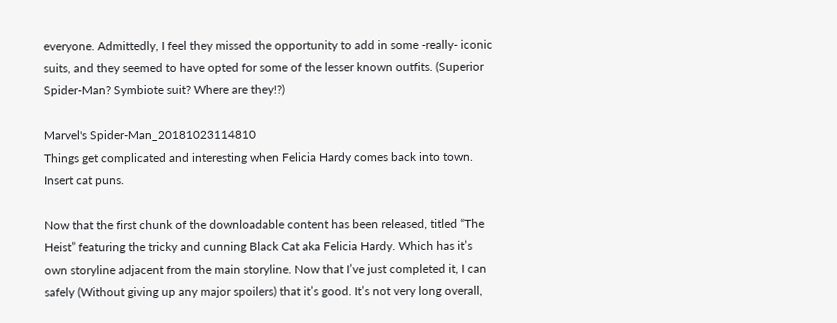everyone. Admittedly, I feel they missed the opportunity to add in some -really- iconic suits, and they seemed to have opted for some of the lesser known outfits. (Superior Spider-Man? Symbiote suit? Where are they!?)

Marvel's Spider-Man_20181023114810
Things get complicated and interesting when Felicia Hardy comes back into town. Insert cat puns.

Now that the first chunk of the downloadable content has been released, titled “The Heist” featuring the tricky and cunning Black Cat aka Felicia Hardy. Which has it’s own storyline adjacent from the main storyline. Now that I’ve just completed it, I can safely (Without giving up any major spoilers) that it’s good. It’s not very long overall,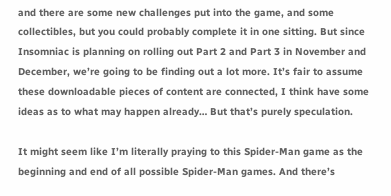and there are some new challenges put into the game, and some collectibles, but you could probably complete it in one sitting. But since Insomniac is planning on rolling out Part 2 and Part 3 in November and December, we’re going to be finding out a lot more. It’s fair to assume these downloadable pieces of content are connected, I think have some ideas as to what may happen already… But that’s purely speculation.

It might seem like I’m literally praying to this Spider-Man game as the beginning and end of all possible Spider-Man games. And there’s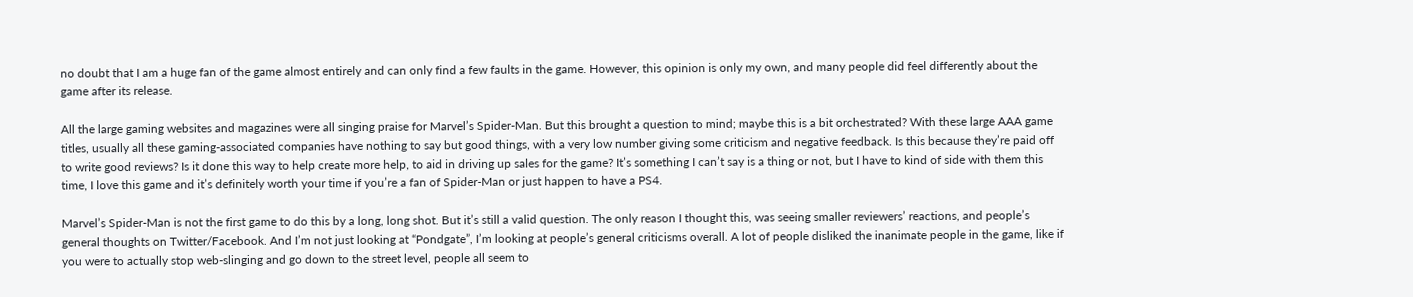no doubt that I am a huge fan of the game almost entirely and can only find a few faults in the game. However, this opinion is only my own, and many people did feel differently about the game after its release.

All the large gaming websites and magazines were all singing praise for Marvel’s Spider-Man. But this brought a question to mind; maybe this is a bit orchestrated? With these large AAA game titles, usually all these gaming-associated companies have nothing to say but good things, with a very low number giving some criticism and negative feedback. Is this because they’re paid off to write good reviews? Is it done this way to help create more help, to aid in driving up sales for the game? It’s something I can’t say is a thing or not, but I have to kind of side with them this time, I love this game and it’s definitely worth your time if you’re a fan of Spider-Man or just happen to have a PS4.

Marvel’s Spider-Man is not the first game to do this by a long, long shot. But it’s still a valid question. The only reason I thought this, was seeing smaller reviewers’ reactions, and people’s general thoughts on Twitter/Facebook. And I’m not just looking at “Pondgate”, I’m looking at people’s general criticisms overall. A lot of people disliked the inanimate people in the game, like if you were to actually stop web-slinging and go down to the street level, people all seem to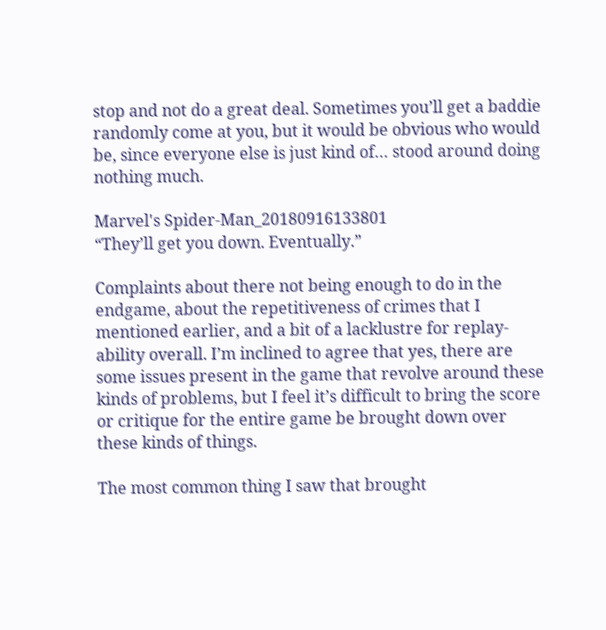stop and not do a great deal. Sometimes you’ll get a baddie randomly come at you, but it would be obvious who would be, since everyone else is just kind of… stood around doing nothing much.

Marvel's Spider-Man_20180916133801
“They’ll get you down. Eventually.”

Complaints about there not being enough to do in the endgame, about the repetitiveness of crimes that I mentioned earlier, and a bit of a lacklustre for replay-ability overall. I’m inclined to agree that yes, there are some issues present in the game that revolve around these kinds of problems, but I feel it’s difficult to bring the score or critique for the entire game be brought down over these kinds of things.

The most common thing I saw that brought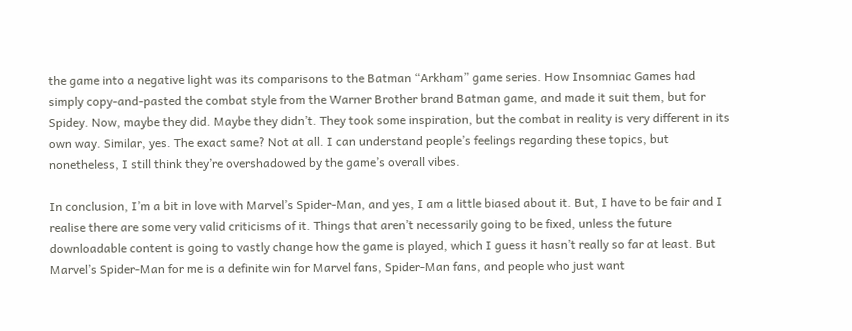the game into a negative light was its comparisons to the Batman “Arkham” game series. How Insomniac Games had simply copy-and-pasted the combat style from the Warner Brother brand Batman game, and made it suit them, but for Spidey. Now, maybe they did. Maybe they didn’t. They took some inspiration, but the combat in reality is very different in its own way. Similar, yes. The exact same? Not at all. I can understand people’s feelings regarding these topics, but nonetheless, I still think they’re overshadowed by the game’s overall vibes.

In conclusion, I’m a bit in love with Marvel’s Spider-Man, and yes, I am a little biased about it. But, I have to be fair and I realise there are some very valid criticisms of it. Things that aren’t necessarily going to be fixed, unless the future downloadable content is going to vastly change how the game is played, which I guess it hasn’t really so far at least. But Marvel’s Spider-Man for me is a definite win for Marvel fans, Spider-Man fans, and people who just want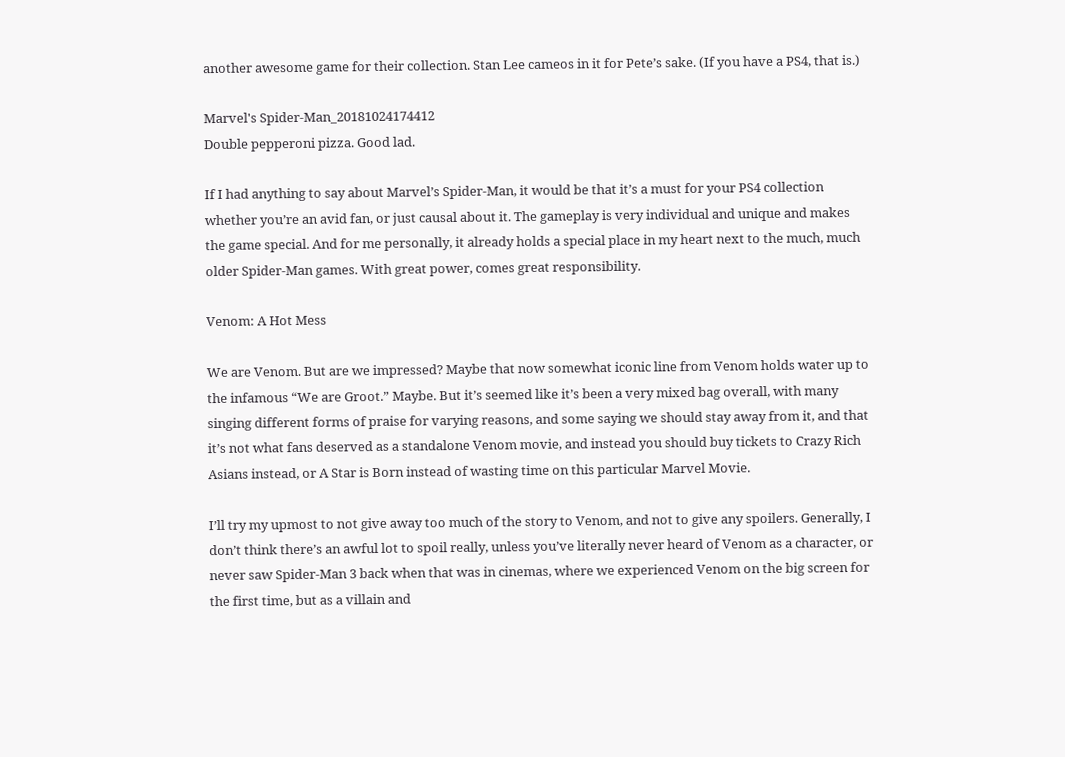another awesome game for their collection. Stan Lee cameos in it for Pete’s sake. (If you have a PS4, that is.)

Marvel's Spider-Man_20181024174412
Double pepperoni pizza. Good lad.

If I had anything to say about Marvel’s Spider-Man, it would be that it’s a must for your PS4 collection whether you’re an avid fan, or just causal about it. The gameplay is very individual and unique and makes the game special. And for me personally, it already holds a special place in my heart next to the much, much older Spider-Man games. With great power, comes great responsibility.

Venom: A Hot Mess

We are Venom. But are we impressed? Maybe that now somewhat iconic line from Venom holds water up to the infamous “We are Groot.” Maybe. But it’s seemed like it’s been a very mixed bag overall, with many singing different forms of praise for varying reasons, and some saying we should stay away from it, and that it’s not what fans deserved as a standalone Venom movie, and instead you should buy tickets to Crazy Rich Asians instead, or A Star is Born instead of wasting time on this particular Marvel Movie.

I’ll try my upmost to not give away too much of the story to Venom, and not to give any spoilers. Generally, I don’t think there’s an awful lot to spoil really, unless you’ve literally never heard of Venom as a character, or never saw Spider-Man 3 back when that was in cinemas, where we experienced Venom on the big screen for the first time, but as a villain and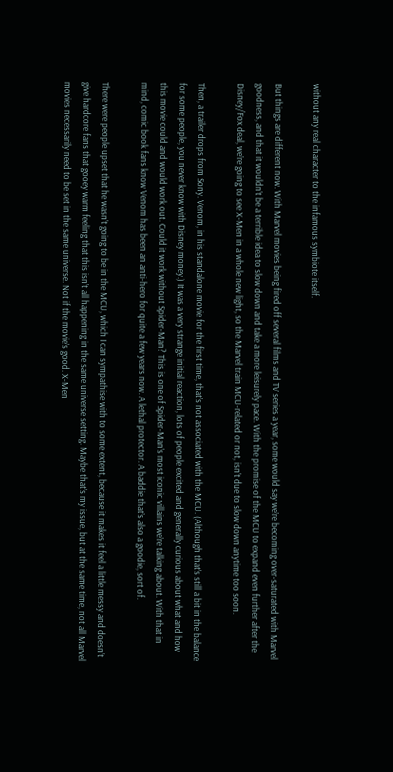without any real character to the infamous symbiote itself.

But things are different now. With Marvel movies being fired off several films and TV series a year, some would say we’re becoming over-saturated with Marvel goodness, and that it wouldn’t be a terrible idea to slow down and take a more leisurely pace. With the promise of the MCU to expand even further after the Disney/Fox deal, we’re going to see X-Men in a whole new light, so the Marvel train MCU-related or not, isn’t due to slow down anytime too soon.

Then, a trailer drops from Sony. Venom, in his standalone movie for the first time, that’s not associated with the MCU. (Although that’s still a bit in the balance for some people, you never know with Disney money.) It was a very strange initial reaction, lots of people excited and generally curious about what and how this movie could and would work out. Could it work without Spider-Man? This is one of Spider-Man’s most iconic villains we’re talking about. With that in mind, comic book fans know Venom has been an anti-hero for quite a few years now. A lethal protector. A baddie that’s also a goodie, sort of.

There were people upset that he wasn’t going to be in the MCU, which I can sympathise with to some extent, because it makes it feel a little messy and doesn’t give hardcore fans that gooey warm feeling that this isn’t all happening in the same universe setting. Maybe that’s my issue, but at the same time, not all Marvel movies necessarily need to be set in the same universe. Not if the movie’s good. X-Men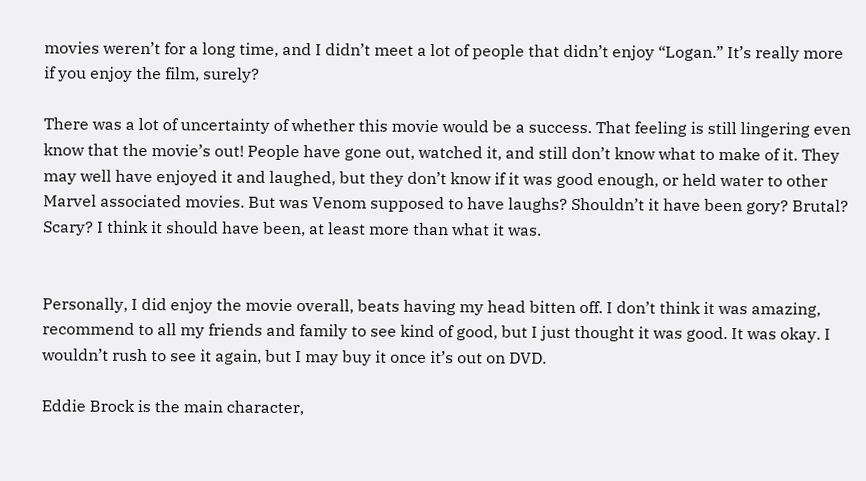movies weren’t for a long time, and I didn’t meet a lot of people that didn’t enjoy “Logan.” It’s really more if you enjoy the film, surely?

There was a lot of uncertainty of whether this movie would be a success. That feeling is still lingering even know that the movie’s out! People have gone out, watched it, and still don’t know what to make of it. They may well have enjoyed it and laughed, but they don’t know if it was good enough, or held water to other Marvel associated movies. But was Venom supposed to have laughs? Shouldn’t it have been gory? Brutal? Scary? I think it should have been, at least more than what it was.


Personally, I did enjoy the movie overall, beats having my head bitten off. I don’t think it was amazing, recommend to all my friends and family to see kind of good, but I just thought it was good. It was okay. I wouldn’t rush to see it again, but I may buy it once it’s out on DVD.

Eddie Brock is the main character,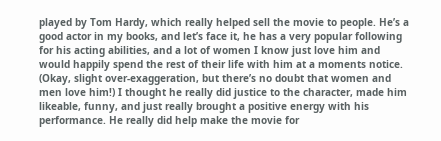played by Tom Hardy, which really helped sell the movie to people. He’s a good actor in my books, and let’s face it, he has a very popular following for his acting abilities, and a lot of women I know just love him and would happily spend the rest of their life with him at a moments notice. (Okay, slight over-exaggeration, but there’s no doubt that women and men love him!) I thought he really did justice to the character, made him likeable, funny, and just really brought a positive energy with his performance. He really did help make the movie for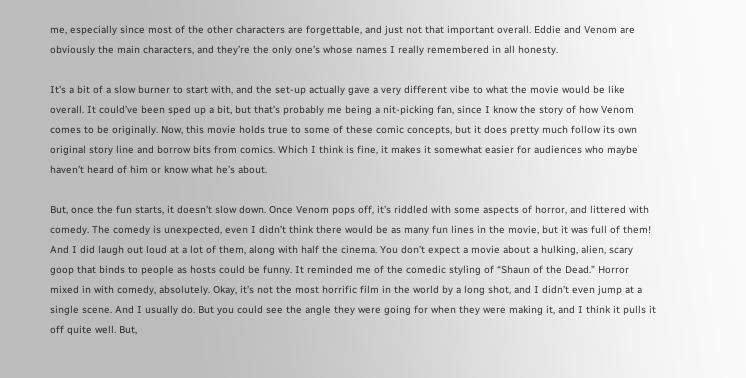me, especially since most of the other characters are forgettable, and just not that important overall. Eddie and Venom are obviously the main characters, and they’re the only one’s whose names I really remembered in all honesty.

It’s a bit of a slow burner to start with, and the set-up actually gave a very different vibe to what the movie would be like overall. It could’ve been sped up a bit, but that’s probably me being a nit-picking fan, since I know the story of how Venom comes to be originally. Now, this movie holds true to some of these comic concepts, but it does pretty much follow its own original story line and borrow bits from comics. Which I think is fine, it makes it somewhat easier for audiences who maybe haven’t heard of him or know what he’s about.

But, once the fun starts, it doesn’t slow down. Once Venom pops off, it’s riddled with some aspects of horror, and littered with comedy. The comedy is unexpected, even I didn’t think there would be as many fun lines in the movie, but it was full of them! And I did laugh out loud at a lot of them, along with half the cinema. You don’t expect a movie about a hulking, alien, scary goop that binds to people as hosts could be funny. It reminded me of the comedic styling of “Shaun of the Dead.” Horror mixed in with comedy, absolutely. Okay, it’s not the most horrific film in the world by a long shot, and I didn’t even jump at a single scene. And I usually do. But you could see the angle they were going for when they were making it, and I think it pulls it off quite well. But,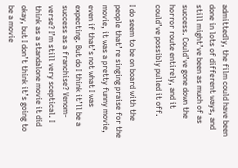admittedly, the film could have been done in lots of different ways, and still might’ve been as much of as success. Could’ve gone down the horror route entirely, and it could’ve possibly pulled it off.

I do seem to be on board with the people that’re singing praise for the movie, it was a pretty funny movie, even if that’s not what I was expecting. But do I think it’ll be a success as a franchise? Venom-verse? I’m still very sceptical. I think as a standalone movie it did okay, but I don’t think it’s going to be a movie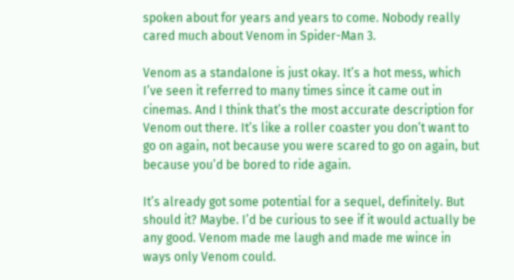spoken about for years and years to come. Nobody really cared much about Venom in Spider-Man 3.

Venom as a standalone is just okay. It’s a hot mess, which I’ve seen it referred to many times since it came out in cinemas. And I think that’s the most accurate description for Venom out there. It’s like a roller coaster you don’t want to go on again, not because you were scared to go on again, but because you’d be bored to ride again.

It’s already got some potential for a sequel, definitely. But should it? Maybe. I’d be curious to see if it would actually be any good. Venom made me laugh and made me wince in ways only Venom could.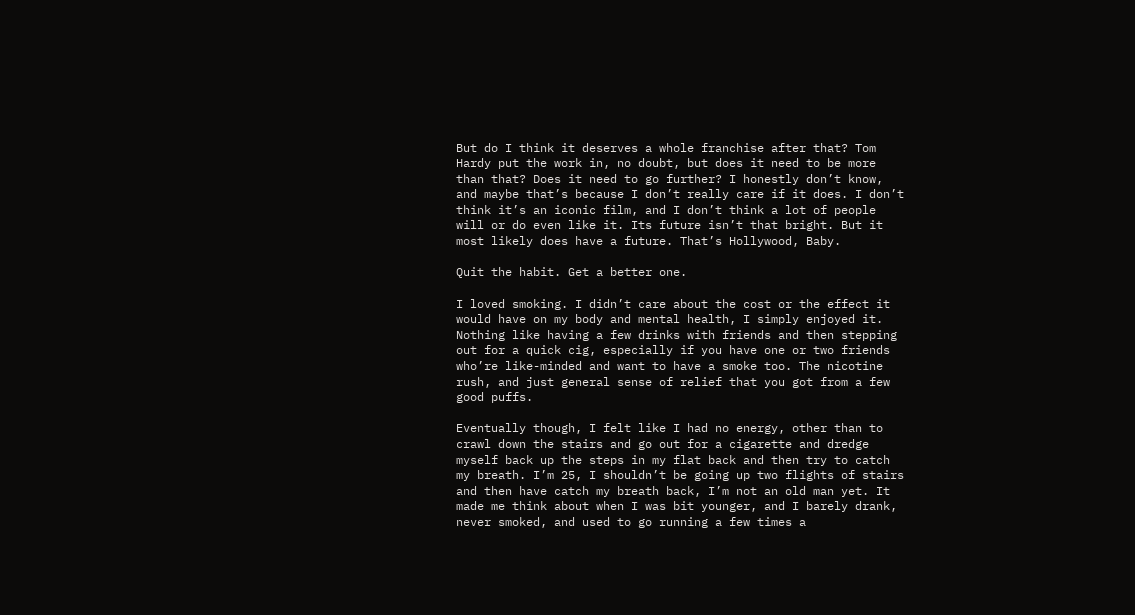But do I think it deserves a whole franchise after that? Tom Hardy put the work in, no doubt, but does it need to be more than that? Does it need to go further? I honestly don’t know, and maybe that’s because I don’t really care if it does. I don’t think it’s an iconic film, and I don’t think a lot of people will or do even like it. Its future isn’t that bright. But it most likely does have a future. That’s Hollywood, Baby.

Quit the habit. Get a better one.

I loved smoking. I didn’t care about the cost or the effect it would have on my body and mental health, I simply enjoyed it. Nothing like having a few drinks with friends and then stepping out for a quick cig, especially if you have one or two friends who’re like-minded and want to have a smoke too. The nicotine rush, and just general sense of relief that you got from a few good puffs.

Eventually though, I felt like I had no energy, other than to crawl down the stairs and go out for a cigarette and dredge myself back up the steps in my flat back and then try to catch my breath. I’m 25, I shouldn’t be going up two flights of stairs and then have catch my breath back, I’m not an old man yet. It made me think about when I was bit younger, and I barely drank, never smoked, and used to go running a few times a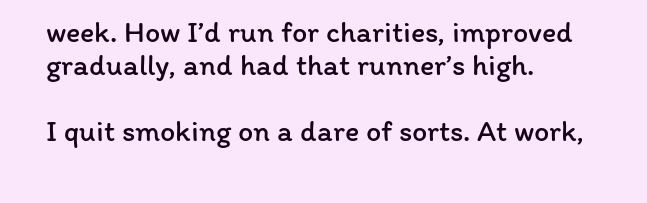week. How I’d run for charities, improved gradually, and had that runner’s high.

I quit smoking on a dare of sorts. At work,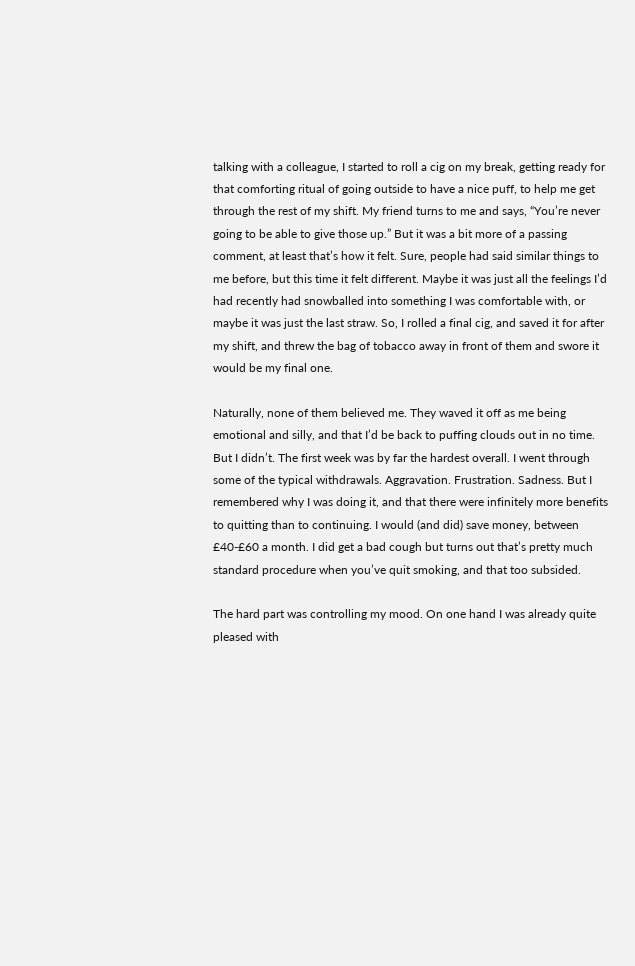talking with a colleague, I started to roll a cig on my break, getting ready for that comforting ritual of going outside to have a nice puff, to help me get through the rest of my shift. My friend turns to me and says, “You’re never going to be able to give those up.” But it was a bit more of a passing comment, at least that’s how it felt. Sure, people had said similar things to me before, but this time it felt different. Maybe it was just all the feelings I’d had recently had snowballed into something I was comfortable with, or maybe it was just the last straw. So, I rolled a final cig, and saved it for after my shift, and threw the bag of tobacco away in front of them and swore it would be my final one.

Naturally, none of them believed me. They waved it off as me being emotional and silly, and that I’d be back to puffing clouds out in no time. But I didn’t. The first week was by far the hardest overall. I went through some of the typical withdrawals. Aggravation. Frustration. Sadness. But I remembered why I was doing it, and that there were infinitely more benefits to quitting than to continuing. I would (and did) save money, between £40-£60 a month. I did get a bad cough but turns out that’s pretty much standard procedure when you’ve quit smoking, and that too subsided.

The hard part was controlling my mood. On one hand I was already quite pleased with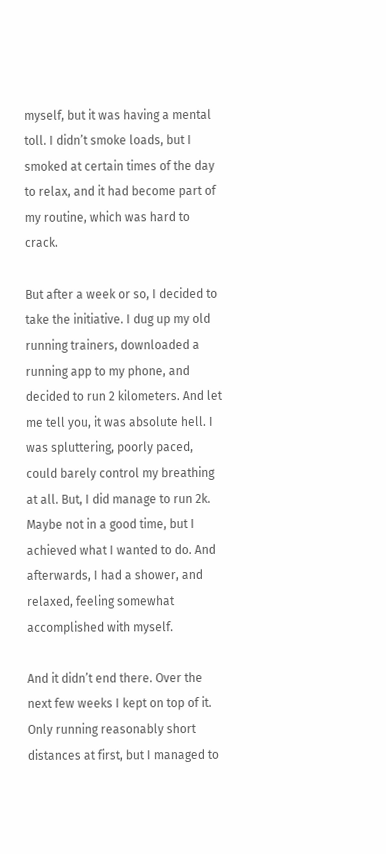myself, but it was having a mental toll. I didn’t smoke loads, but I smoked at certain times of the day to relax, and it had become part of my routine, which was hard to crack.

But after a week or so, I decided to take the initiative. I dug up my old running trainers, downloaded a running app to my phone, and decided to run 2 kilometers. And let me tell you, it was absolute hell. I was spluttering, poorly paced, could barely control my breathing at all. But, I did manage to run 2k. Maybe not in a good time, but I achieved what I wanted to do. And afterwards, I had a shower, and relaxed, feeling somewhat accomplished with myself.

And it didn’t end there. Over the next few weeks I kept on top of it. Only running reasonably short distances at first, but I managed to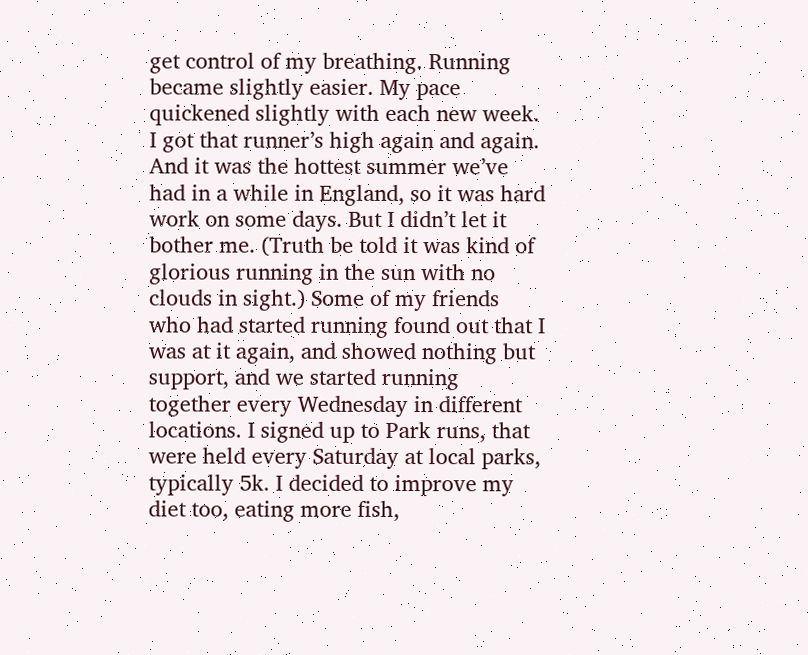get control of my breathing. Running became slightly easier. My pace quickened slightly with each new week. I got that runner’s high again and again. And it was the hottest summer we’ve had in a while in England, so it was hard work on some days. But I didn’t let it bother me. (Truth be told it was kind of glorious running in the sun with no clouds in sight.) Some of my friends who had started running found out that I was at it again, and showed nothing but support, and we started running together every Wednesday in different locations. I signed up to Park runs, that were held every Saturday at local parks, typically 5k. I decided to improve my diet too, eating more fish,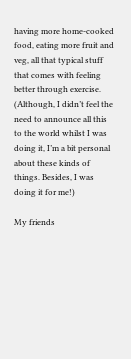having more home-cooked food, eating more fruit and veg, all that typical stuff that comes with feeling better through exercise. (Although, I didn’t feel the need to announce all this to the world whilst I was doing it, I’m a bit personal about these kinds of things. Besides, I was doing it for me!)

My friends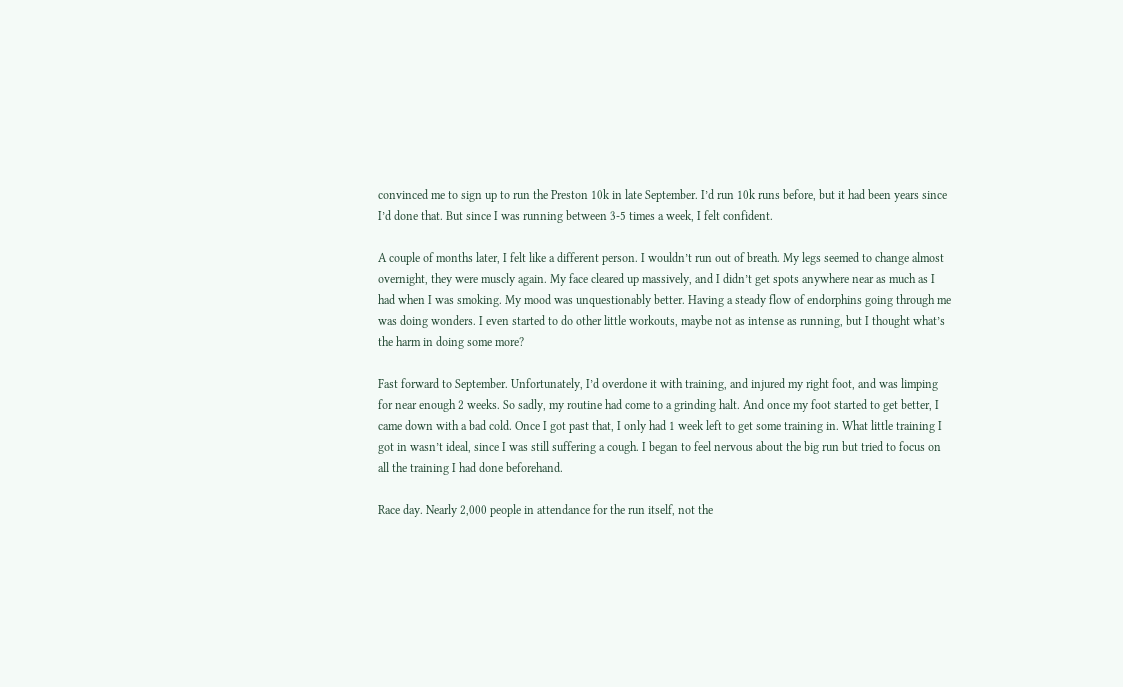convinced me to sign up to run the Preston 10k in late September. I’d run 10k runs before, but it had been years since I’d done that. But since I was running between 3-5 times a week, I felt confident.

A couple of months later, I felt like a different person. I wouldn’t run out of breath. My legs seemed to change almost overnight, they were muscly again. My face cleared up massively, and I didn’t get spots anywhere near as much as I had when I was smoking. My mood was unquestionably better. Having a steady flow of endorphins going through me was doing wonders. I even started to do other little workouts, maybe not as intense as running, but I thought what’s the harm in doing some more?

Fast forward to September. Unfortunately, I’d overdone it with training, and injured my right foot, and was limping for near enough 2 weeks. So sadly, my routine had come to a grinding halt. And once my foot started to get better, I came down with a bad cold. Once I got past that, I only had 1 week left to get some training in. What little training I got in wasn’t ideal, since I was still suffering a cough. I began to feel nervous about the big run but tried to focus on all the training I had done beforehand.

Race day. Nearly 2,000 people in attendance for the run itself, not the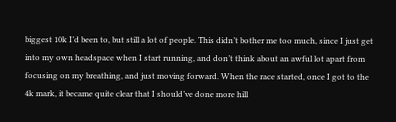biggest 10k I’d been to, but still a lot of people. This didn’t bother me too much, since I just get into my own headspace when I start running, and don’t think about an awful lot apart from focusing on my breathing, and just moving forward. When the race started, once I got to the 4k mark, it became quite clear that I should’ve done more hill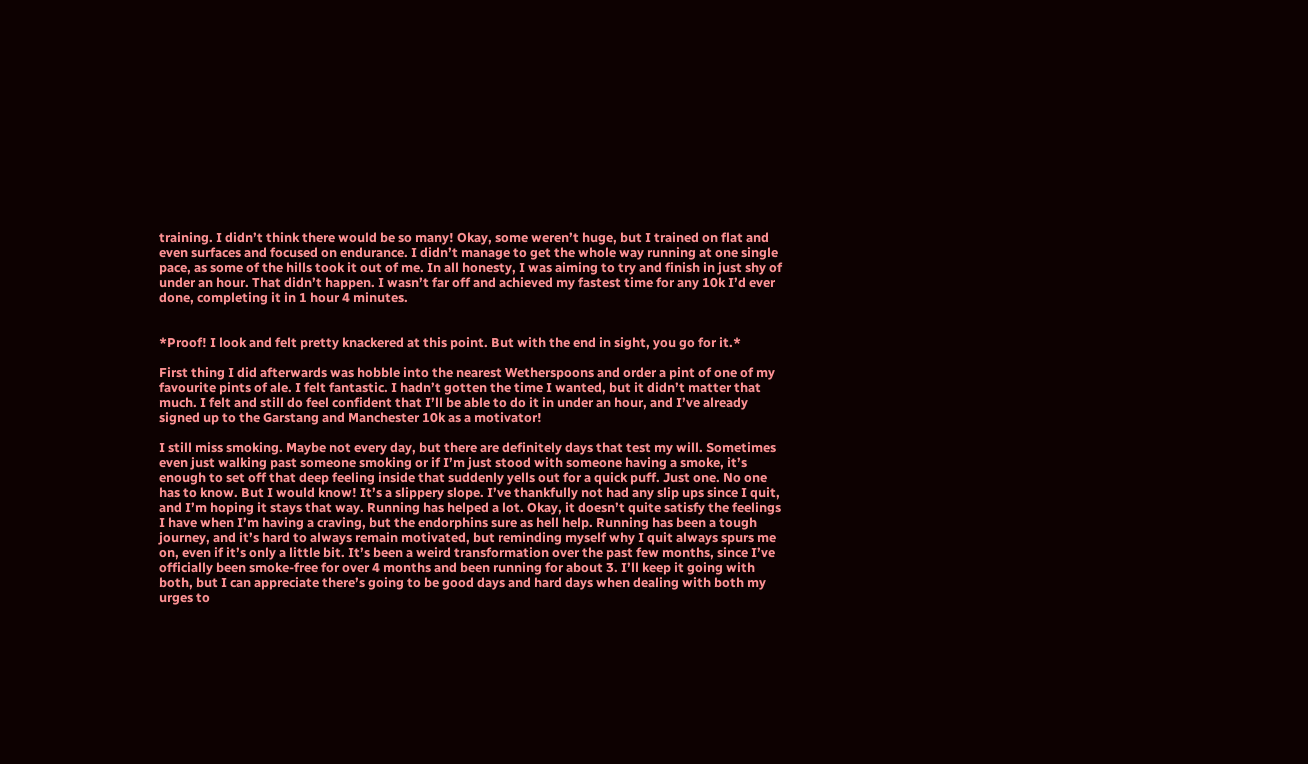training. I didn’t think there would be so many! Okay, some weren’t huge, but I trained on flat and even surfaces and focused on endurance. I didn’t manage to get the whole way running at one single pace, as some of the hills took it out of me. In all honesty, I was aiming to try and finish in just shy of under an hour. That didn’t happen. I wasn’t far off and achieved my fastest time for any 10k I’d ever done, completing it in 1 hour 4 minutes.


*Proof! I look and felt pretty knackered at this point. But with the end in sight, you go for it.*

First thing I did afterwards was hobble into the nearest Wetherspoons and order a pint of one of my favourite pints of ale. I felt fantastic. I hadn’t gotten the time I wanted, but it didn’t matter that much. I felt and still do feel confident that I’ll be able to do it in under an hour, and I’ve already signed up to the Garstang and Manchester 10k as a motivator!

I still miss smoking. Maybe not every day, but there are definitely days that test my will. Sometimes even just walking past someone smoking or if I’m just stood with someone having a smoke, it’s enough to set off that deep feeling inside that suddenly yells out for a quick puff. Just one. No one has to know. But I would know! It’s a slippery slope. I’ve thankfully not had any slip ups since I quit, and I’m hoping it stays that way. Running has helped a lot. Okay, it doesn’t quite satisfy the feelings I have when I’m having a craving, but the endorphins sure as hell help. Running has been a tough journey, and it’s hard to always remain motivated, but reminding myself why I quit always spurs me on, even if it’s only a little bit. It’s been a weird transformation over the past few months, since I’ve officially been smoke-free for over 4 months and been running for about 3. I’ll keep it going with both, but I can appreciate there’s going to be good days and hard days when dealing with both my urges to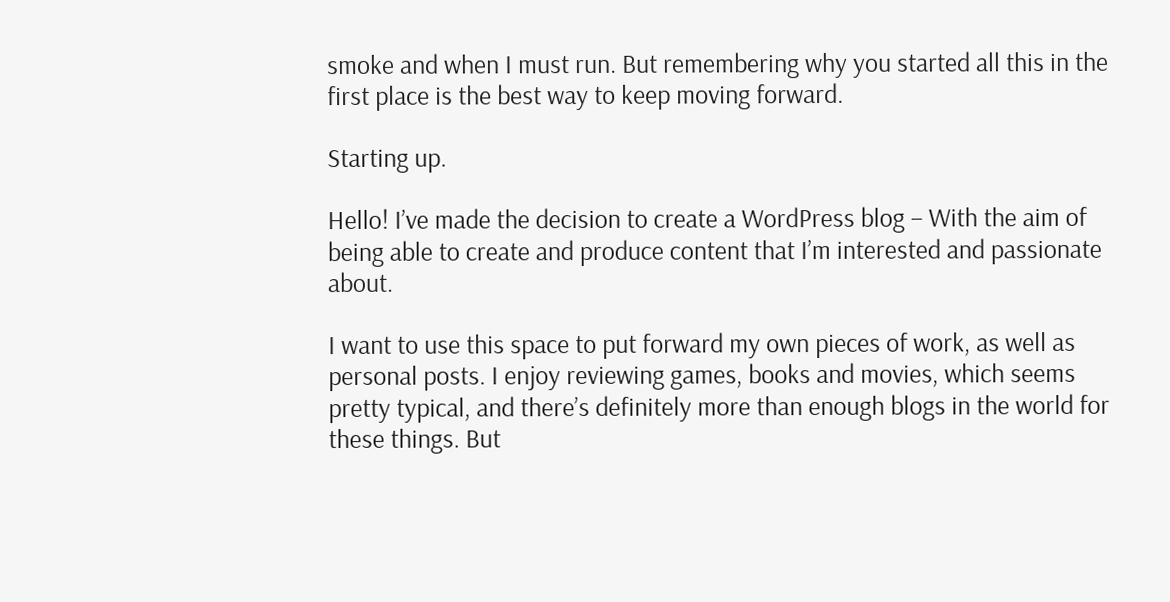smoke and when I must run. But remembering why you started all this in the first place is the best way to keep moving forward.

Starting up.

Hello! I’ve made the decision to create a WordPress blog – With the aim of being able to create and produce content that I’m interested and passionate about.

I want to use this space to put forward my own pieces of work, as well as personal posts. I enjoy reviewing games, books and movies, which seems pretty typical, and there’s definitely more than enough blogs in the world for these things. But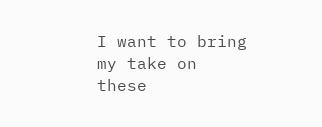I want to bring my take on these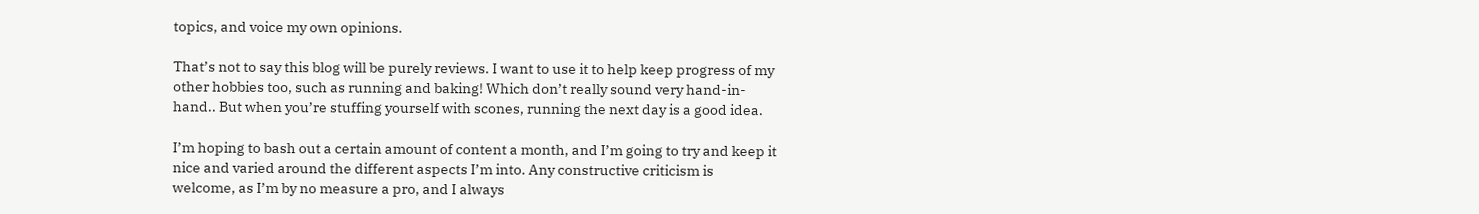topics, and voice my own opinions.

That’s not to say this blog will be purely reviews. I want to use it to help keep progress of my other hobbies too, such as running and baking! Which don’t really sound very hand-in-hand.. But when you’re stuffing yourself with scones, running the next day is a good idea.

I’m hoping to bash out a certain amount of content a month, and I’m going to try and keep it nice and varied around the different aspects I’m into. Any constructive criticism is welcome, as I’m by no measure a pro, and I always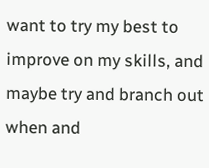want to try my best to improve on my skills, and maybe try and branch out when and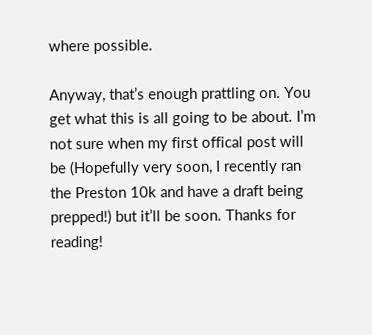where possible.

Anyway, that’s enough prattling on. You get what this is all going to be about. I’m not sure when my first offical post will be (Hopefully very soon, I recently ran the Preston 10k and have a draft being prepped!) but it’ll be soon. Thanks for reading!